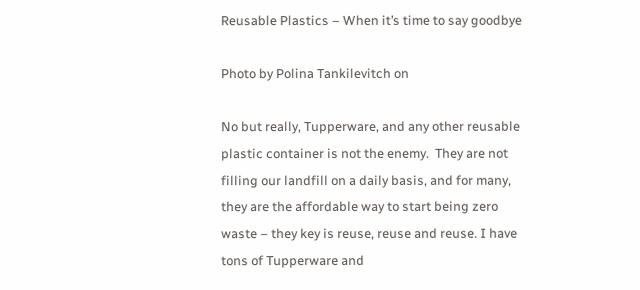Reusable Plastics – When it’s time to say goodbye

Photo by Polina Tankilevitch on

No but really, Tupperware, and any other reusable plastic container is not the enemy.  They are not filling our landfill on a daily basis, and for many, they are the affordable way to start being zero waste – they key is reuse, reuse and reuse. I have tons of Tupperware and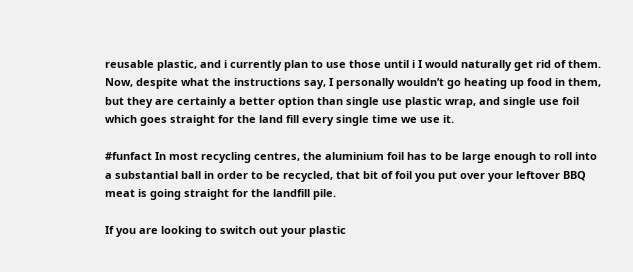reusable plastic, and i currently plan to use those until i I would naturally get rid of them. Now, despite what the instructions say, I personally wouldn’t go heating up food in them, but they are certainly a better option than single use plastic wrap, and single use foil which goes straight for the land fill every single time we use it.

#funfact In most recycling centres, the aluminium foil has to be large enough to roll into a substantial ball in order to be recycled, that bit of foil you put over your leftover BBQ meat is going straight for the landfill pile.

If you are looking to switch out your plastic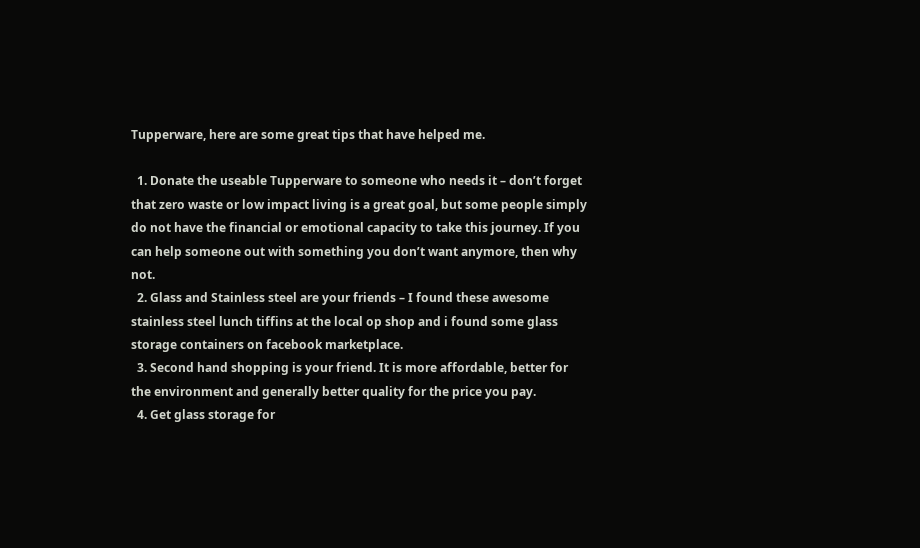Tupperware, here are some great tips that have helped me.

  1. Donate the useable Tupperware to someone who needs it – don’t forget that zero waste or low impact living is a great goal, but some people simply do not have the financial or emotional capacity to take this journey. If you can help someone out with something you don’t want anymore, then why not.
  2. Glass and Stainless steel are your friends – I found these awesome stainless steel lunch tiffins at the local op shop and i found some glass storage containers on facebook marketplace.
  3. Second hand shopping is your friend. It is more affordable, better for the environment and generally better quality for the price you pay.
  4. Get glass storage for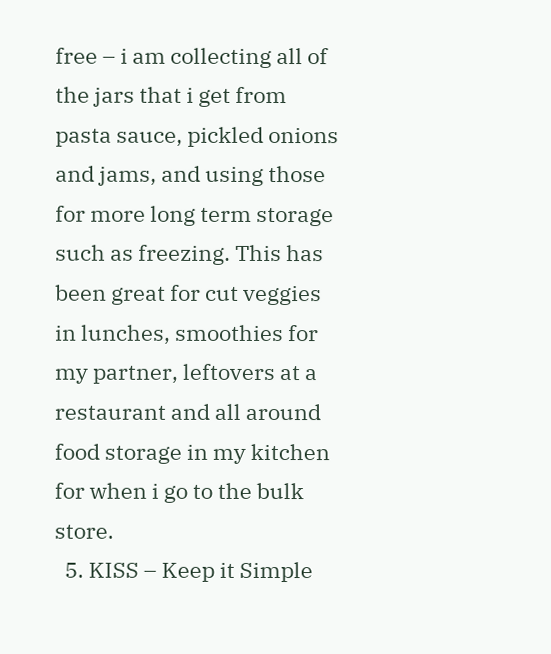free – i am collecting all of the jars that i get from pasta sauce, pickled onions and jams, and using those for more long term storage such as freezing. This has been great for cut veggies in lunches, smoothies for my partner, leftovers at a restaurant and all around food storage in my kitchen for when i go to the bulk store.
  5. KISS – Keep it Simple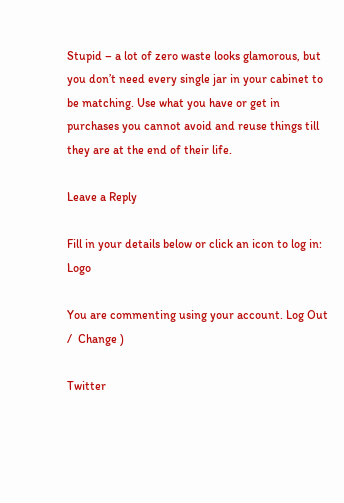Stupid – a lot of zero waste looks glamorous, but you don’t need every single jar in your cabinet to be matching. Use what you have or get in purchases you cannot avoid and reuse things till they are at the end of their life.

Leave a Reply

Fill in your details below or click an icon to log in: Logo

You are commenting using your account. Log Out /  Change )

Twitter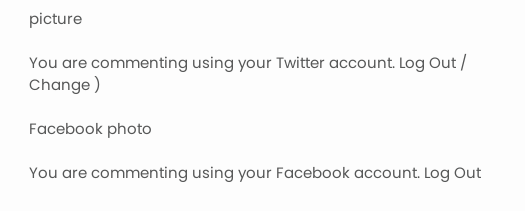picture

You are commenting using your Twitter account. Log Out /  Change )

Facebook photo

You are commenting using your Facebook account. Log Out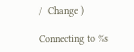/  Change )

Connecting to %s